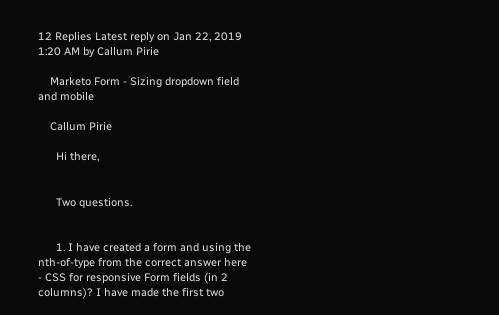12 Replies Latest reply on Jan 22, 2019 1:20 AM by Callum Pirie

    Marketo Form - Sizing dropdown field and mobile

    Callum Pirie

      Hi there,


      Two questions.


      1. I have created a form and using the nth-of-type from the correct answer here - CSS for responsive Form fields (in 2 columns)? I have made the first two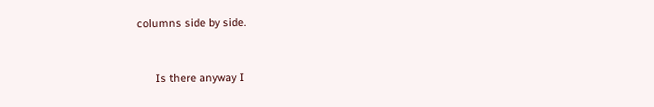columns side by side.


      Is there anyway I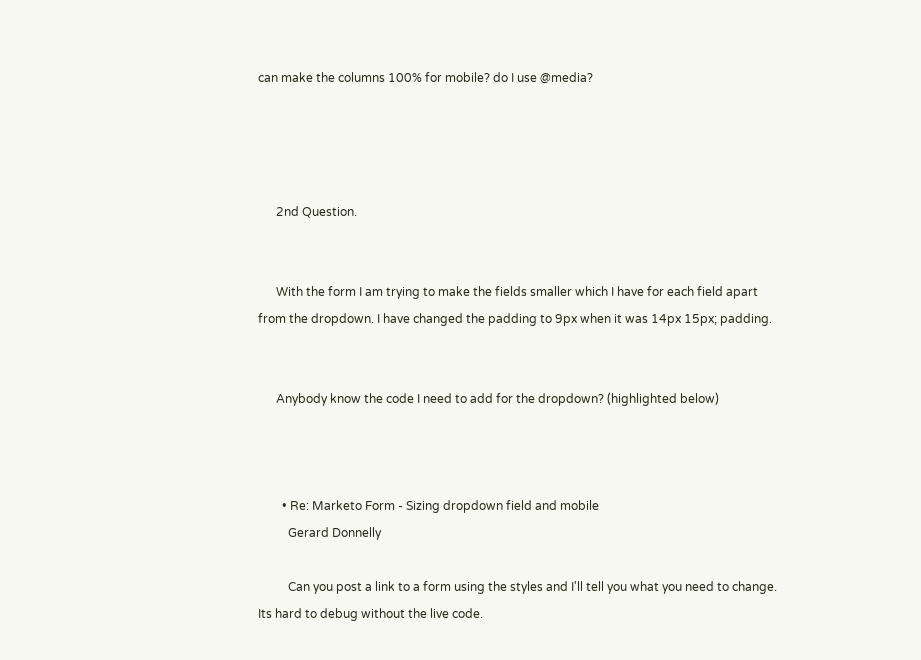can make the columns 100% for mobile? do I use @media?




      2nd Question.


      With the form I am trying to make the fields smaller which I have for each field apart from the dropdown. I have changed the padding to 9px when it was 14px 15px; padding.


      Anybody know the code I need to add for the dropdown? (highlighted below)



        • Re: Marketo Form - Sizing dropdown field and mobile
          Gerard Donnelly

          Can you post a link to a form using the styles and I'll tell you what you need to change. Its hard to debug without the live code.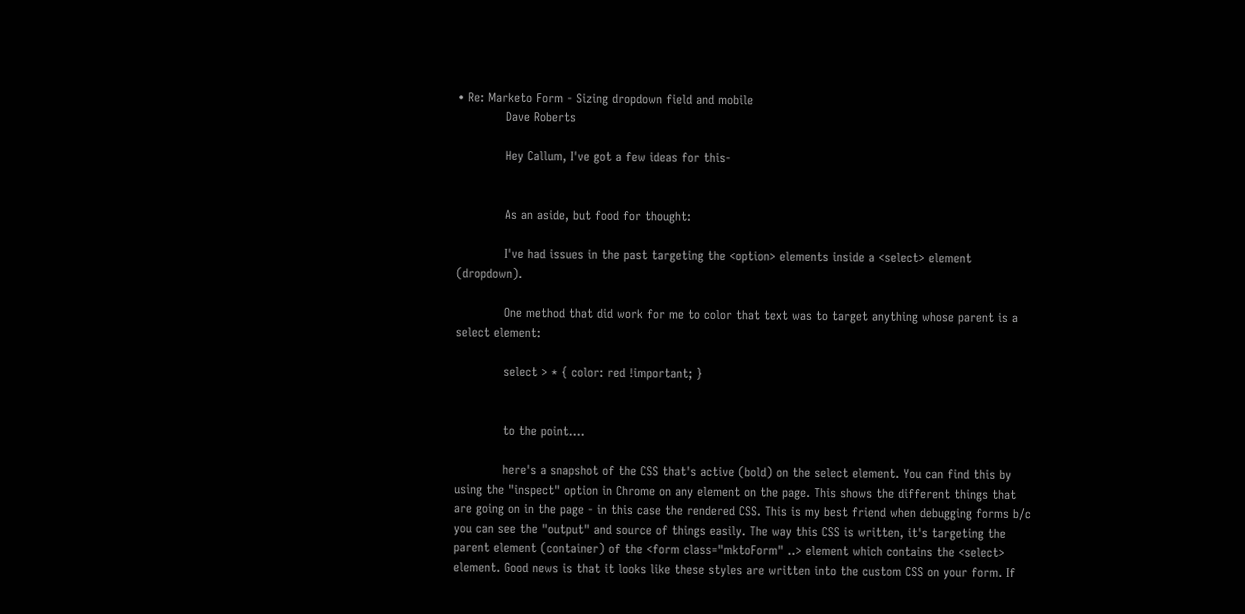• Re: Marketo Form - Sizing dropdown field and mobile
            Dave Roberts

            Hey Callum, I've got a few ideas for this-


            As an aside, but food for thought:

            I've had issues in the past targeting the <option> elements inside a <select> element (dropdown).

            One method that did work for me to color that text was to target anything whose parent is a select element:

            select > * { color: red !important; }


            to the point....

            here's a snapshot of the CSS that's active (bold) on the select element. You can find this by using the "inspect" option in Chrome on any element on the page. This shows the different things that are going on in the page - in this case the rendered CSS. This is my best friend when debugging forms b/c you can see the "output" and source of things easily. The way this CSS is written, it's targeting the parent element (container) of the <form class="mktoForm" ..> element which contains the <select> element. Good news is that it looks like these styles are written into the custom CSS on your form. If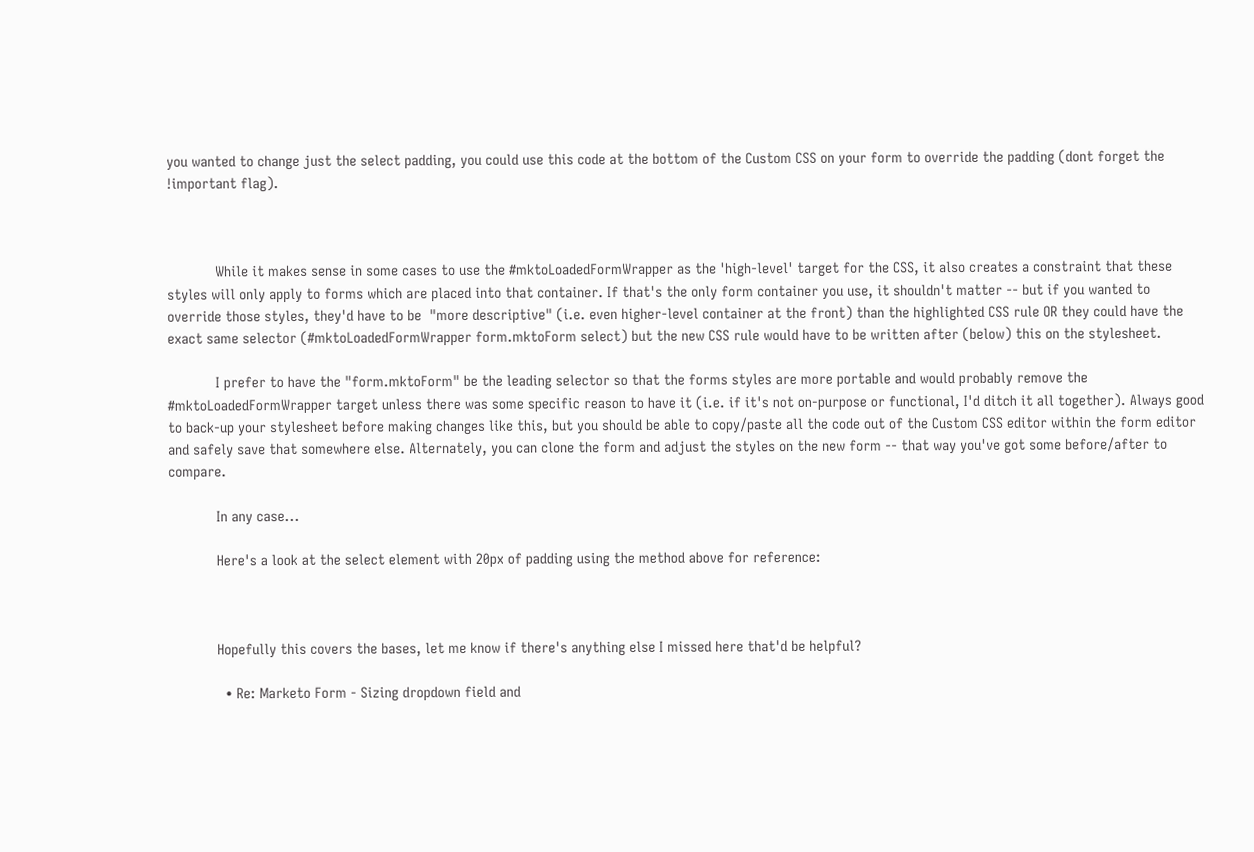you wanted to change just the select padding, you could use this code at the bottom of the Custom CSS on your form to override the padding (dont forget the !important flag).



            While it makes sense in some cases to use the #mktoLoadedFormWrapper as the 'high-level' target for the CSS, it also creates a constraint that these styles will only apply to forms which are placed into that container. If that's the only form container you use, it shouldn't matter -- but if you wanted to override those styles, they'd have to be  "more descriptive" (i.e. even higher-level container at the front) than the highlighted CSS rule OR they could have the exact same selector (#mktoLoadedFormWrapper form.mktoForm select) but the new CSS rule would have to be written after (below) this on the stylesheet.

            I prefer to have the "form.mktoForm" be the leading selector so that the forms styles are more portable and would probably remove the #mktoLoadedFormWrapper target unless there was some specific reason to have it (i.e. if it's not on-purpose or functional, I'd ditch it all together). Always good to back-up your stylesheet before making changes like this, but you should be able to copy/paste all the code out of the Custom CSS editor within the form editor and safely save that somewhere else. Alternately, you can clone the form and adjust the styles on the new form -- that way you've got some before/after to compare.

            In any case...

            Here's a look at the select element with 20px of padding using the method above for reference:



            Hopefully this covers the bases, let me know if there's anything else I missed here that'd be helpful?

              • Re: Marketo Form - Sizing dropdown field and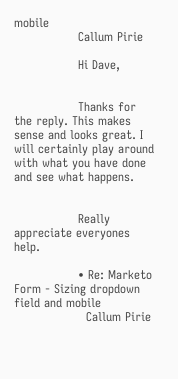mobile
                Callum Pirie

                Hi Dave,


                Thanks for the reply. This makes sense and looks great. I will certainly play around with what you have done and see what happens.


                Really appreciate everyones help.

                • Re: Marketo Form - Sizing dropdown field and mobile
                  Callum Pirie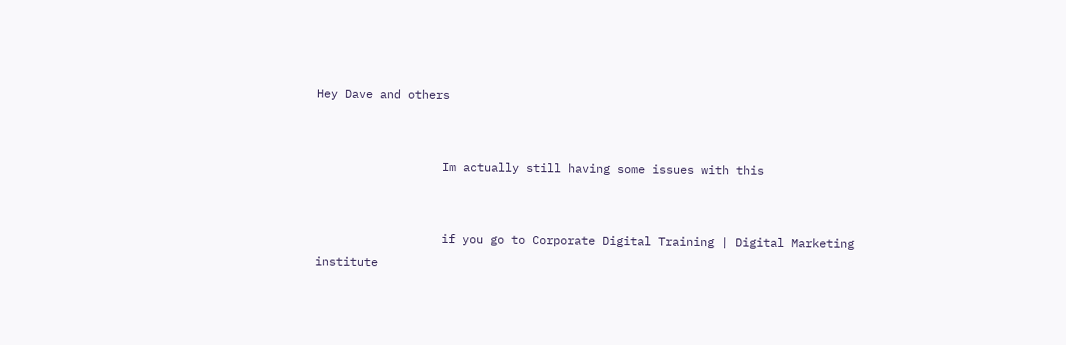Hey Dave and others


                  Im actually still having some issues with this


                  if you go to Corporate Digital Training | Digital Marketing institute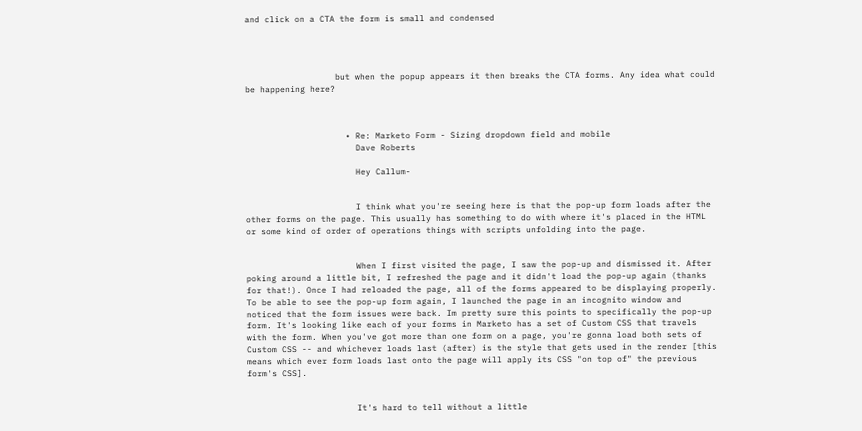and click on a CTA the form is small and condensed




                  but when the popup appears it then breaks the CTA forms. Any idea what could be happening here?



                    • Re: Marketo Form - Sizing dropdown field and mobile
                      Dave Roberts

                      Hey Callum-


                      I think what you're seeing here is that the pop-up form loads after the other forms on the page. This usually has something to do with where it's placed in the HTML or some kind of order of operations things with scripts unfolding into the page.


                      When I first visited the page, I saw the pop-up and dismissed it. After poking around a little bit, I refreshed the page and it didn't load the pop-up again (thanks for that!). Once I had reloaded the page, all of the forms appeared to be displaying properly. To be able to see the pop-up form again, I launched the page in an incognito window and noticed that the form issues were back. Im pretty sure this points to specifically the pop-up form. It's looking like each of your forms in Marketo has a set of Custom CSS that travels with the form. When you've got more than one form on a page, you're gonna load both sets of Custom CSS -- and whichever loads last (after) is the style that gets used in the render [this means which ever form loads last onto the page will apply its CSS "on top of" the previous form's CSS].


                      It's hard to tell without a little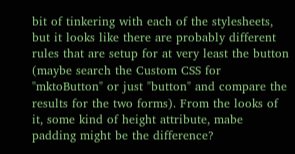bit of tinkering with each of the stylesheets, but it looks like there are probably different rules that are setup for at very least the button (maybe search the Custom CSS for "mktoButton" or just "button" and compare the results for the two forms). From the looks of it, some kind of height attribute, mabe padding might be the difference?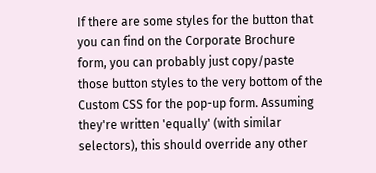If there are some styles for the button that you can find on the Corporate Brochure form, you can probably just copy/paste those button styles to the very bottom of the Custom CSS for the pop-up form. Assuming they're written 'equally' (with similar selectors), this should override any other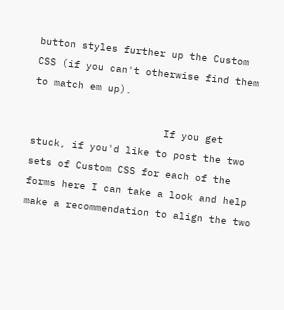button styles further up the Custom CSS (if you can't otherwise find them to match em up).

                      If you get stuck, if you'd like to post the two sets of Custom CSS for each of the forms here I can take a look and help make a recommendation to align the two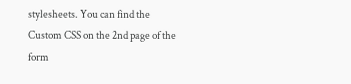stylesheets. You can find the Custom CSS on the 2nd page of the form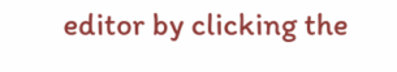editor by clicking the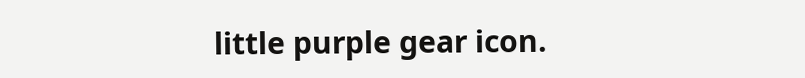little purple gear icon.